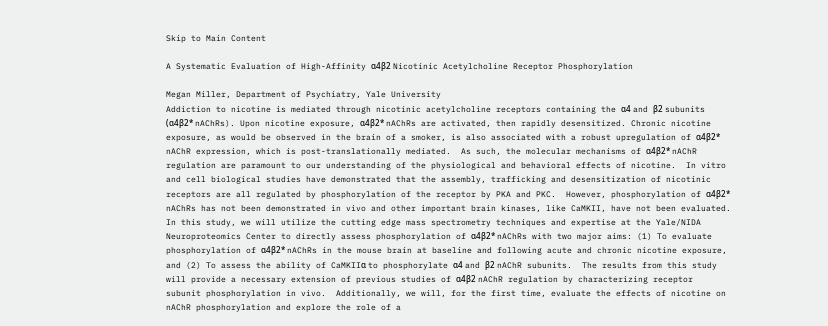Skip to Main Content

A Systematic Evaluation of High-Affinity α4β2 Nicotinic Acetylcholine Receptor Phosphorylation

Megan Miller, Department of Psychiatry, Yale University
Addiction to nicotine is mediated through nicotinic acetylcholine receptors containing the α4 and β2 subunits (α4β2* nAChRs). Upon nicotine exposure, α4β2* nAChRs are activated, then rapidly desensitized. Chronic nicotine exposure, as would be observed in the brain of a smoker, is also associated with a robust upregulation of α4β2* nAChR expression, which is post-translationally mediated.  As such, the molecular mechanisms of α4β2* nAChR regulation are paramount to our understanding of the physiological and behavioral effects of nicotine.  In vitro and cell biological studies have demonstrated that the assembly, trafficking and desensitization of nicotinic receptors are all regulated by phosphorylation of the receptor by PKA and PKC.  However, phosphorylation of α4β2* nAChRs has not been demonstrated in vivo and other important brain kinases, like CaMKII, have not been evaluated.  In this study, we will utilize the cutting edge mass spectrometry techniques and expertise at the Yale/NIDA Neuroproteomics Center to directly assess phosphorylation of α4β2* nAChRs with two major aims: (1) To evaluate phosphorylation of α4β2* nAChRs in the mouse brain at baseline and following acute and chronic nicotine exposure, and (2) To assess the ability of CaMKIIα to phosphorylate α4 and β2 nAChR subunits.  The results from this study will provide a necessary extension of previous studies of α4β2 nAChR regulation by characterizing receptor subunit phosphorylation in vivo.  Additionally, we will, for the first time, evaluate the effects of nicotine on nAChR phosphorylation and explore the role of a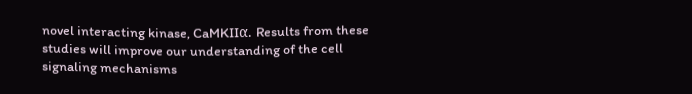novel interacting kinase, CaMKIIα. Results from these studies will improve our understanding of the cell signaling mechanisms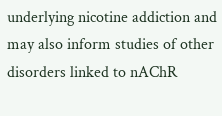underlying nicotine addiction and may also inform studies of other disorders linked to nAChR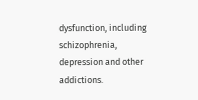dysfunction, including schizophrenia, depression and other addictions.